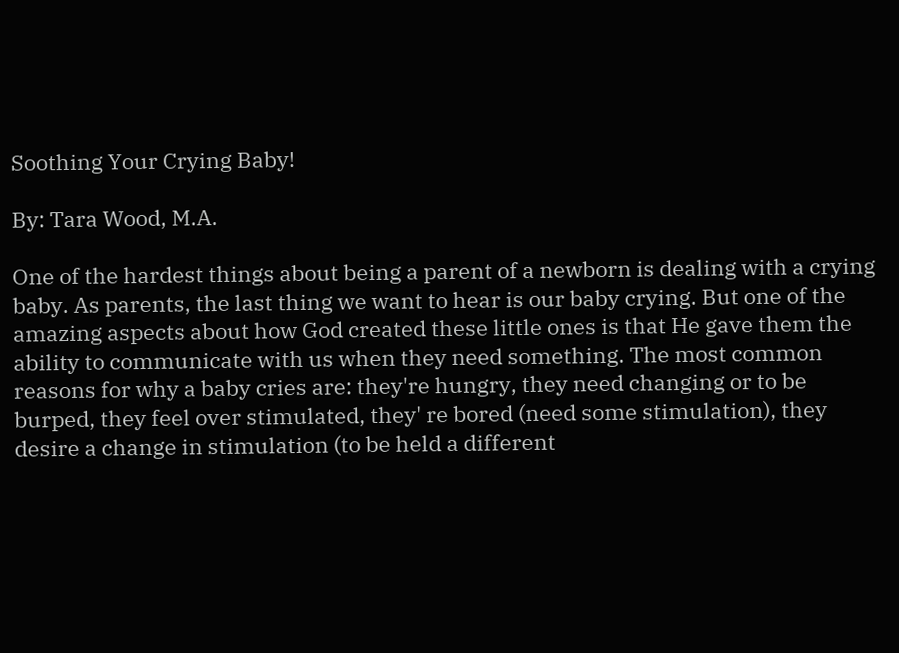Soothing Your Crying Baby!

By: Tara Wood, M.A.

One of the hardest things about being a parent of a newborn is dealing with a crying baby. As parents, the last thing we want to hear is our baby crying. But one of the amazing aspects about how God created these little ones is that He gave them the ability to communicate with us when they need something. The most common reasons for why a baby cries are: they're hungry, they need changing or to be burped, they feel over stimulated, they' re bored (need some stimulation), they desire a change in stimulation (to be held a different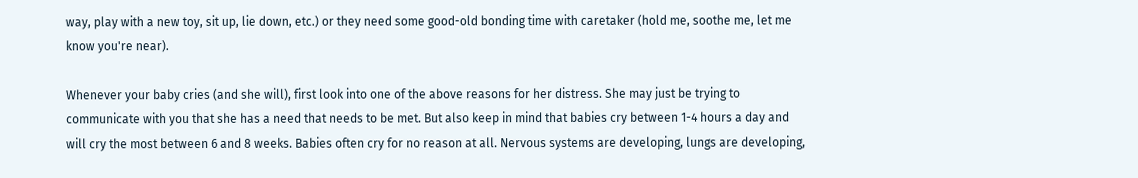way, play with a new toy, sit up, lie down, etc.) or they need some good-old bonding time with caretaker (hold me, soothe me, let me know you're near).

Whenever your baby cries (and she will), first look into one of the above reasons for her distress. She may just be trying to communicate with you that she has a need that needs to be met. But also keep in mind that babies cry between 1-4 hours a day and will cry the most between 6 and 8 weeks. Babies often cry for no reason at all. Nervous systems are developing, lungs are developing,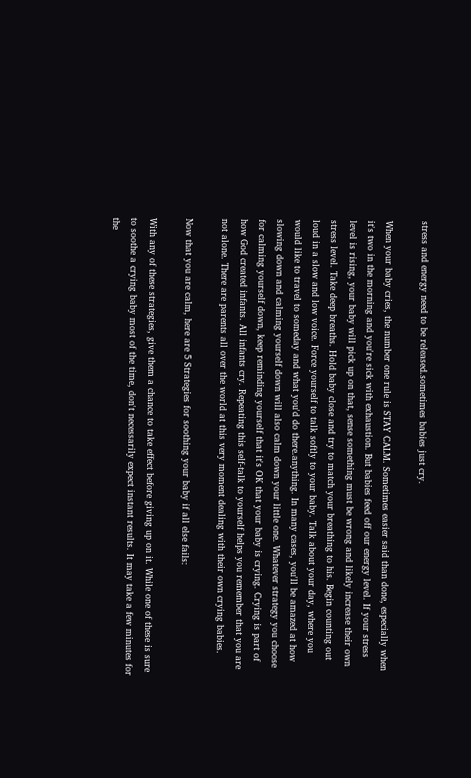stress and energy need to be released.sometimes babies just cry.

When your baby cries, the number one rule is STAY CALM. Sometimes easier said than done, especially when it's two in the morning and you're sick with exhaustion. But babies feed off our energy level. If your stress level is rising, your baby will pick up on that, sense something must be wrong and likely increase their own stress level. Take deep breaths. Hold baby close and try to match your breathing to his. Begin counting out loud in a slow and low voice. Force yourself to talk softly to your baby. Talk about your day, where you would like to travel to someday and what you'd do there.anything. In many cases, you'll be amazed at how slowing down and calming yourself down will also calm down your little one. Whatever strategy you choose for calming yourself down, keep reminding yourself that it's OK that your baby is crying. Crying is part of how God created infants. All infants cry. Repeating this self-talk to yourself helps you remember that you are not alone. There are parents all over the world at this very moment dealing with their own crying babies.

Now that you are calm, here are 5 Strategies for soothing your baby if all else fails:

With any of these strategies, give them a chance to take effect before giving up on it. While one of these is sure to soothe a crying baby most of the time, don't necessarily expect instant results. It may take a few minutes for the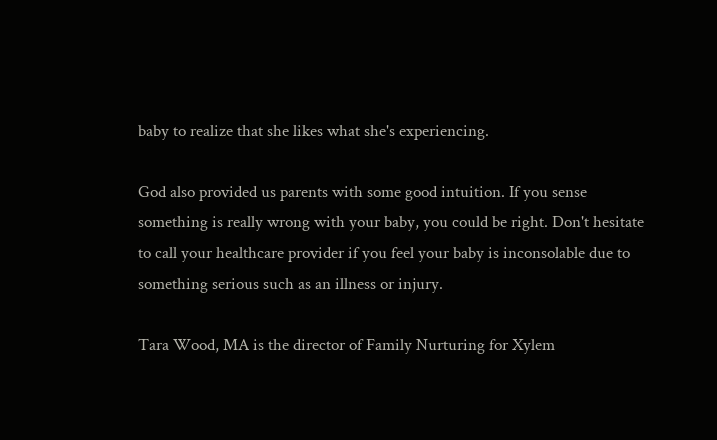baby to realize that she likes what she's experiencing.

God also provided us parents with some good intuition. If you sense something is really wrong with your baby, you could be right. Don't hesitate to call your healthcare provider if you feel your baby is inconsolable due to something serious such as an illness or injury.

Tara Wood, MA is the director of Family Nurturing for Xylem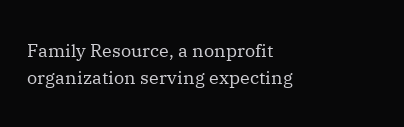Family Resource, a nonprofit organization serving expecting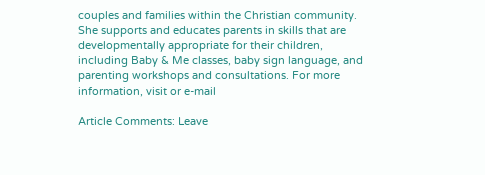couples and families within the Christian community. She supports and educates parents in skills that are developmentally appropriate for their children, including Baby & Me classes, baby sign language, and parenting workshops and consultations. For more information, visit or e-mail

Article Comments: Leave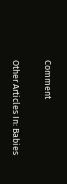Comment

Other Articles In: Babies